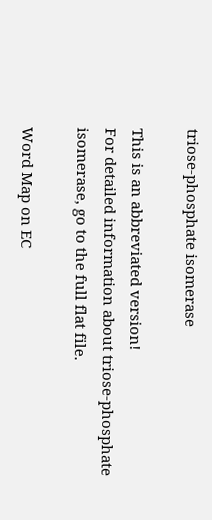triose-phosphate isomerase

This is an abbreviated version!
For detailed information about triose-phosphate isomerase, go to the full flat file.

Word Map on EC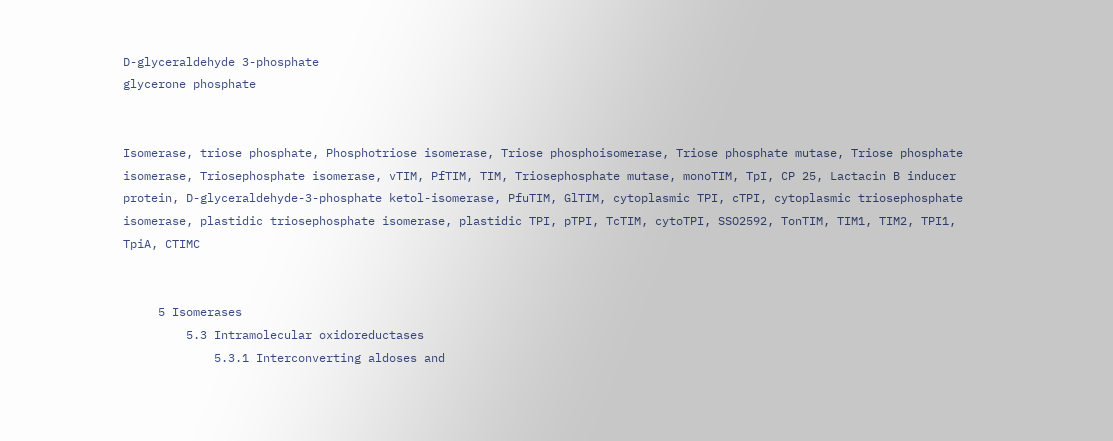D-glyceraldehyde 3-phosphate
glycerone phosphate


Isomerase, triose phosphate, Phosphotriose isomerase, Triose phosphoisomerase, Triose phosphate mutase, Triose phosphate isomerase, Triosephosphate isomerase, vTIM, PfTIM, TIM, Triosephosphate mutase, monoTIM, TpI, CP 25, Lactacin B inducer protein, D-glyceraldehyde-3-phosphate ketol-isomerase, PfuTIM, GlTIM, cytoplasmic TPI, cTPI, cytoplasmic triosephosphate isomerase, plastidic triosephosphate isomerase, plastidic TPI, pTPI, TcTIM, cytoTPI, SSO2592, TonTIM, TIM1, TIM2, TPI1, TpiA, CTIMC


     5 Isomerases
         5.3 Intramolecular oxidoreductases
             5.3.1 Interconverting aldoses and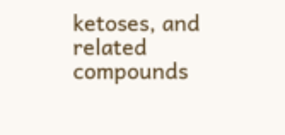ketoses, and related compounds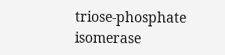triose-phosphate isomerase